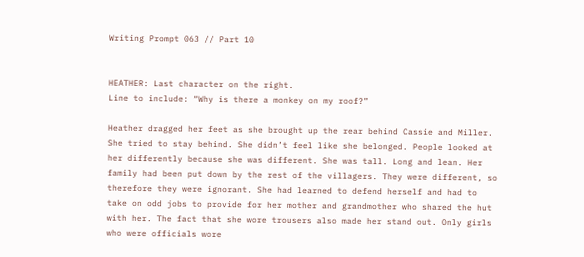Writing Prompt 063 // Part 10


HEATHER: Last character on the right.
Line to include: “Why is there a monkey on my roof?”

Heather dragged her feet as she brought up the rear behind Cassie and Miller. She tried to stay behind. She didn’t feel like she belonged. People looked at her differently because she was different. She was tall. Long and lean. Her family had been put down by the rest of the villagers. They were different, so therefore they were ignorant. She had learned to defend herself and had to take on odd jobs to provide for her mother and grandmother who shared the hut with her. The fact that she wore trousers also made her stand out. Only girls who were officials wore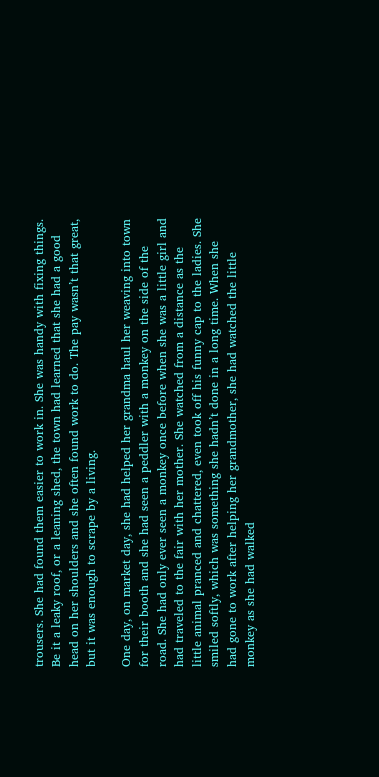trousers. She had found them easier to work in. She was handy with fixing things. Be it a leaky roof, or a leaning shed, the town had learned that she had a good head on her shoulders and she often found work to do. The pay wasn’t that great, but it was enough to scrape by a living.

One day, on market day, she had helped her grandma haul her weaving into town for their booth and she had seen a peddler with a monkey on the side of the road. She had only ever seen a monkey once before when she was a little girl and had traveled to the fair with her mother. She watched from a distance as the little animal pranced and chattered, even took off his funny cap to the ladies. She smiled softly, which was something she hadn’t done in a long time. When she had gone to work after helping her grandmother, she had watched the little monkey as she had walked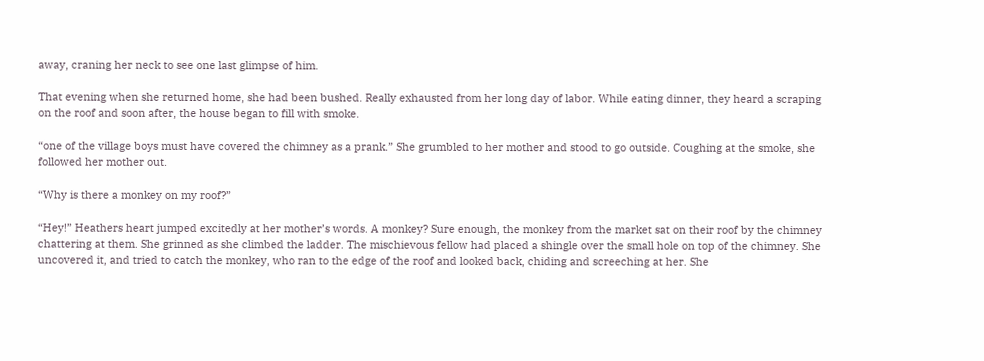away, craning her neck to see one last glimpse of him.

That evening when she returned home, she had been bushed. Really exhausted from her long day of labor. While eating dinner, they heard a scraping on the roof and soon after, the house began to fill with smoke.

“one of the village boys must have covered the chimney as a prank.” She grumbled to her mother and stood to go outside. Coughing at the smoke, she followed her mother out.

“Why is there a monkey on my roof?”

“Hey!” Heathers heart jumped excitedly at her mother’s words. A monkey? Sure enough, the monkey from the market sat on their roof by the chimney chattering at them. She grinned as she climbed the ladder. The mischievous fellow had placed a shingle over the small hole on top of the chimney. She uncovered it, and tried to catch the monkey, who ran to the edge of the roof and looked back, chiding and screeching at her. She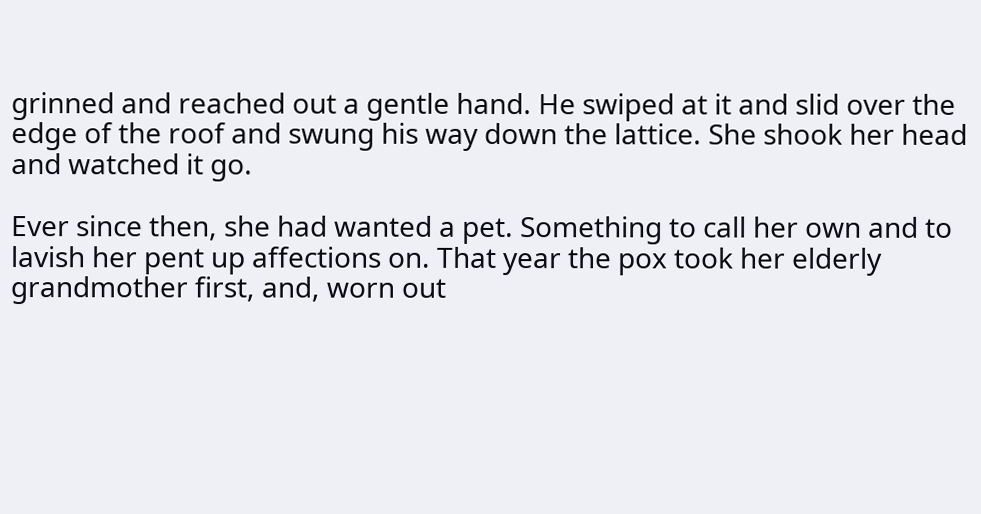grinned and reached out a gentle hand. He swiped at it and slid over the edge of the roof and swung his way down the lattice. She shook her head and watched it go.

Ever since then, she had wanted a pet. Something to call her own and to lavish her pent up affections on. That year the pox took her elderly grandmother first, and, worn out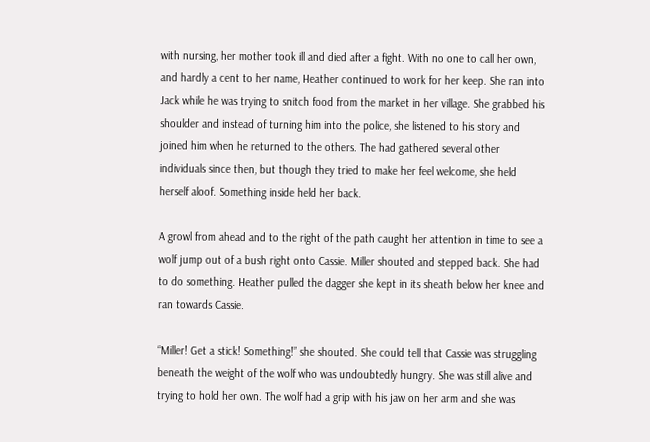with nursing, her mother took ill and died after a fight. With no one to call her own, and hardly a cent to her name, Heather continued to work for her keep. She ran into Jack while he was trying to snitch food from the market in her village. She grabbed his shoulder and instead of turning him into the police, she listened to his story and joined him when he returned to the others. The had gathered several other individuals since then, but though they tried to make her feel welcome, she held herself aloof. Something inside held her back.

A growl from ahead and to the right of the path caught her attention in time to see a wolf jump out of a bush right onto Cassie. Miller shouted and stepped back. She had to do something. Heather pulled the dagger she kept in its sheath below her knee and ran towards Cassie.

“Miller! Get a stick! Something!” she shouted. She could tell that Cassie was struggling beneath the weight of the wolf who was undoubtedly hungry. She was still alive and trying to hold her own. The wolf had a grip with his jaw on her arm and she was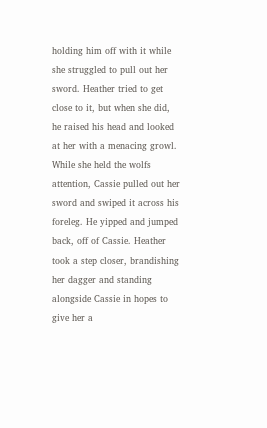holding him off with it while she struggled to pull out her sword. Heather tried to get close to it, but when she did, he raised his head and looked at her with a menacing growl. While she held the wolfs attention, Cassie pulled out her sword and swiped it across his foreleg. He yipped and jumped back, off of Cassie. Heather took a step closer, brandishing her dagger and standing alongside Cassie in hopes to give her a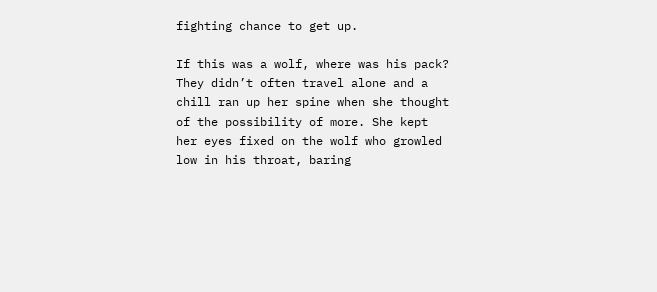fighting chance to get up.

If this was a wolf, where was his pack? They didn’t often travel alone and a chill ran up her spine when she thought of the possibility of more. She kept her eyes fixed on the wolf who growled low in his throat, baring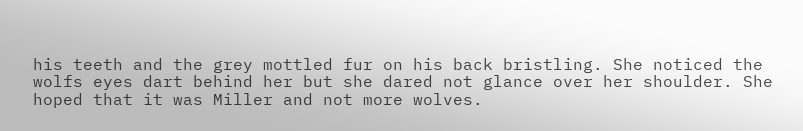his teeth and the grey mottled fur on his back bristling. She noticed the wolfs eyes dart behind her but she dared not glance over her shoulder. She hoped that it was Miller and not more wolves.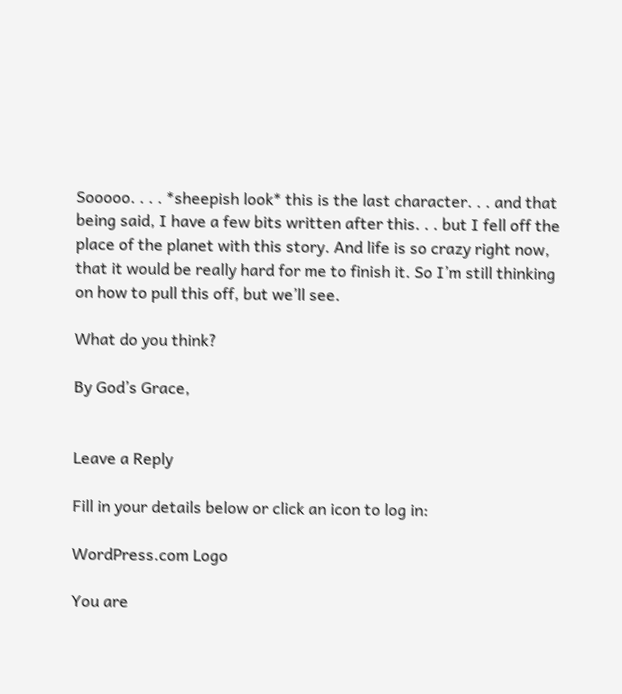Sooooo. . . . *sheepish look* this is the last character. . . and that being said, I have a few bits written after this. . . but I fell off the place of the planet with this story. And life is so crazy right now, that it would be really hard for me to finish it. So I’m still thinking on how to pull this off, but we’ll see.

What do you think?

By God’s Grace,


Leave a Reply

Fill in your details below or click an icon to log in:

WordPress.com Logo

You are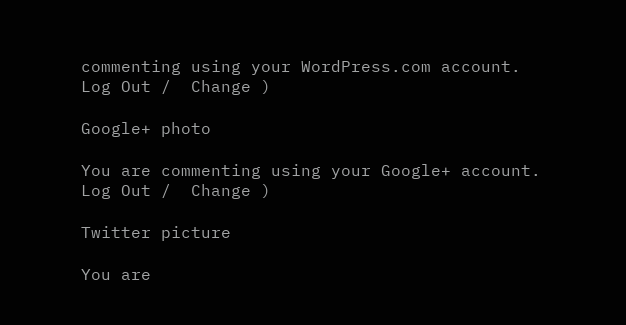commenting using your WordPress.com account. Log Out /  Change )

Google+ photo

You are commenting using your Google+ account. Log Out /  Change )

Twitter picture

You are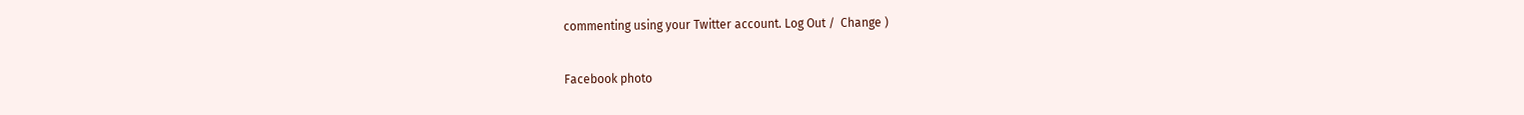commenting using your Twitter account. Log Out /  Change )

Facebook photo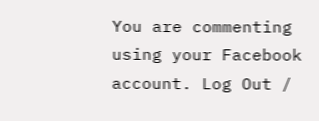You are commenting using your Facebook account. Log Out /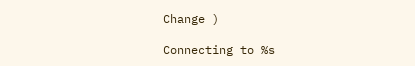Change )

Connecting to %s